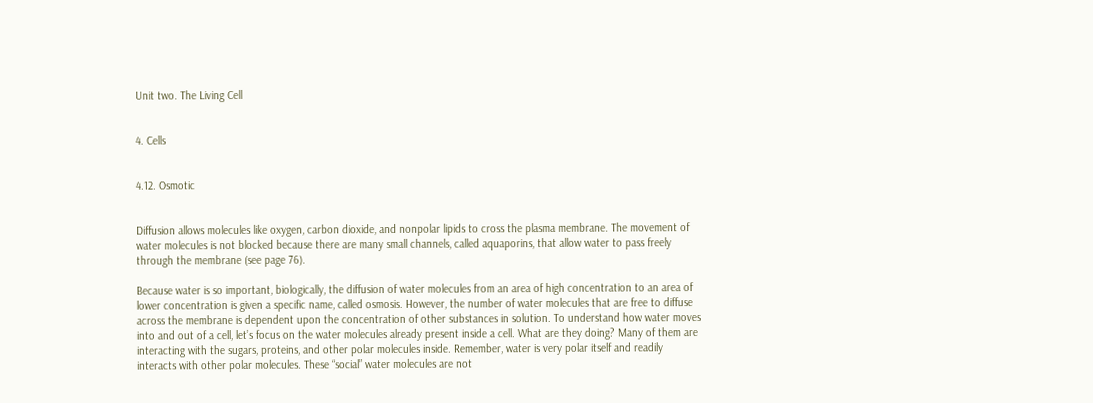Unit two. The Living Cell


4. Cells


4.12. Osmotic


Diffusion allows molecules like oxygen, carbon dioxide, and nonpolar lipids to cross the plasma membrane. The movement of water molecules is not blocked because there are many small channels, called aquaporins, that allow water to pass freely through the membrane (see page 76).

Because water is so important, biologically, the diffusion of water molecules from an area of high concentration to an area of lower concentration is given a specific name, called osmosis. However, the number of water molecules that are free to diffuse across the membrane is dependent upon the concentration of other substances in solution. To understand how water moves into and out of a cell, let’s focus on the water molecules already present inside a cell. What are they doing? Many of them are interacting with the sugars, proteins, and other polar molecules inside. Remember, water is very polar itself and readily interacts with other polar molecules. These “social” water molecules are not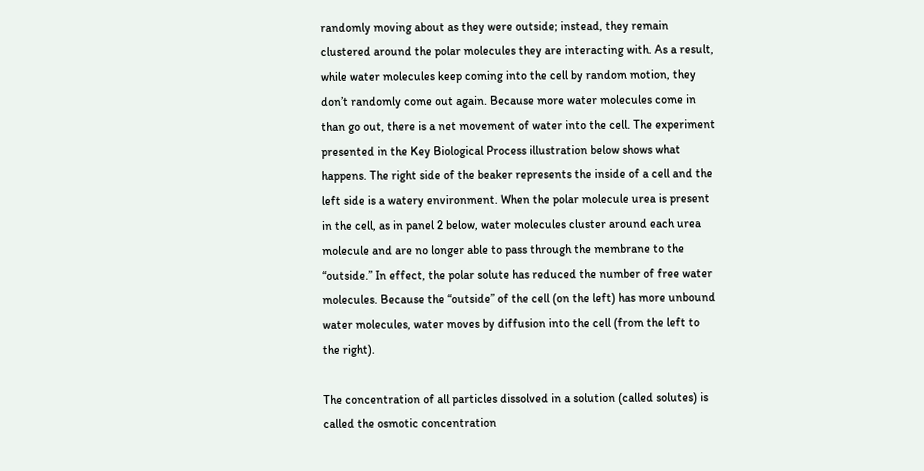randomly moving about as they were outside; instead, they remain clustered around the polar molecules they are interacting with. As a result, while water molecules keep coming into the cell by random motion, they don’t randomly come out again. Because more water molecules come in than go out, there is a net movement of water into the cell. The experiment presented in the Key Biological Process illustration below shows what happens. The right side of the beaker represents the inside of a cell and the left side is a watery environment. When the polar molecule urea is present in the cell, as in panel 2 below, water molecules cluster around each urea molecule and are no longer able to pass through the membrane to the “outside.” In effect, the polar solute has reduced the number of free water molecules. Because the “outside” of the cell (on the left) has more unbound water molecules, water moves by diffusion into the cell (from the left to the right).

The concentration of all particles dissolved in a solution (called solutes) is called the osmotic concentration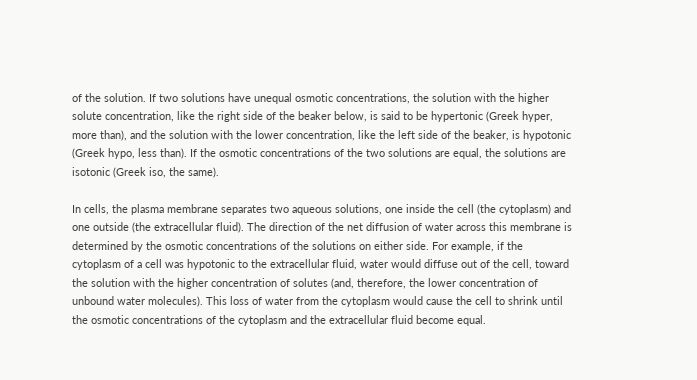of the solution. If two solutions have unequal osmotic concentrations, the solution with the higher solute concentration, like the right side of the beaker below, is said to be hypertonic (Greek hyper, more than), and the solution with the lower concentration, like the left side of the beaker, is hypotonic (Greek hypo, less than). If the osmotic concentrations of the two solutions are equal, the solutions are isotonic (Greek iso, the same).

In cells, the plasma membrane separates two aqueous solutions, one inside the cell (the cytoplasm) and one outside (the extracellular fluid). The direction of the net diffusion of water across this membrane is determined by the osmotic concentrations of the solutions on either side. For example, if the cytoplasm of a cell was hypotonic to the extracellular fluid, water would diffuse out of the cell, toward the solution with the higher concentration of solutes (and, therefore, the lower concentration of unbound water molecules). This loss of water from the cytoplasm would cause the cell to shrink until the osmotic concentrations of the cytoplasm and the extracellular fluid become equal.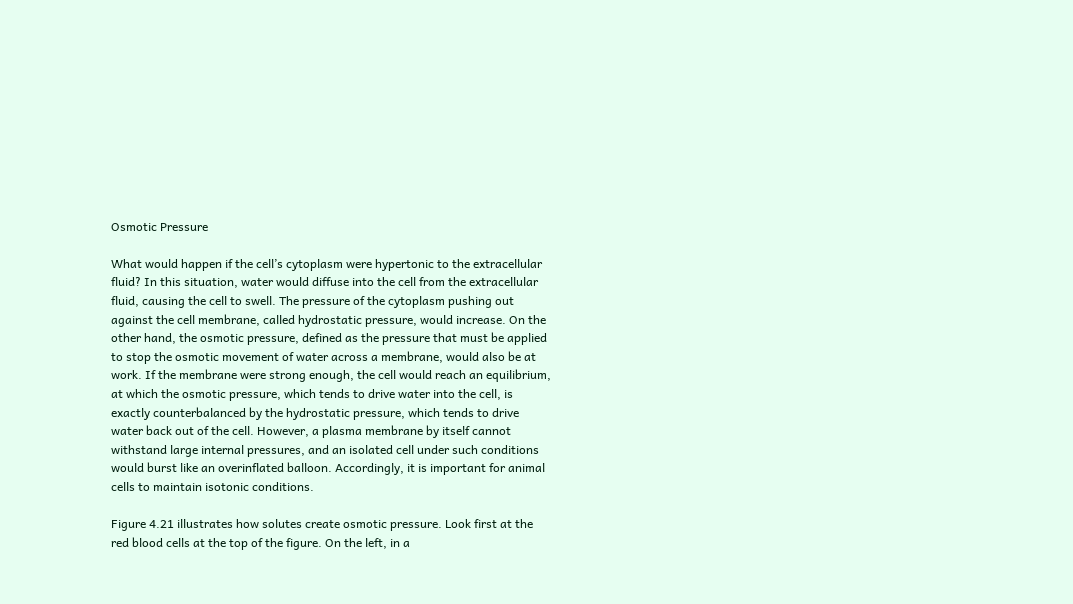Osmotic Pressure

What would happen if the cell’s cytoplasm were hypertonic to the extracellular fluid? In this situation, water would diffuse into the cell from the extracellular fluid, causing the cell to swell. The pressure of the cytoplasm pushing out against the cell membrane, called hydrostatic pressure, would increase. On the other hand, the osmotic pressure, defined as the pressure that must be applied to stop the osmotic movement of water across a membrane, would also be at work. If the membrane were strong enough, the cell would reach an equilibrium, at which the osmotic pressure, which tends to drive water into the cell, is exactly counterbalanced by the hydrostatic pressure, which tends to drive water back out of the cell. However, a plasma membrane by itself cannot withstand large internal pressures, and an isolated cell under such conditions would burst like an overinflated balloon. Accordingly, it is important for animal cells to maintain isotonic conditions.

Figure 4.21 illustrates how solutes create osmotic pressure. Look first at the red blood cells at the top of the figure. On the left, in a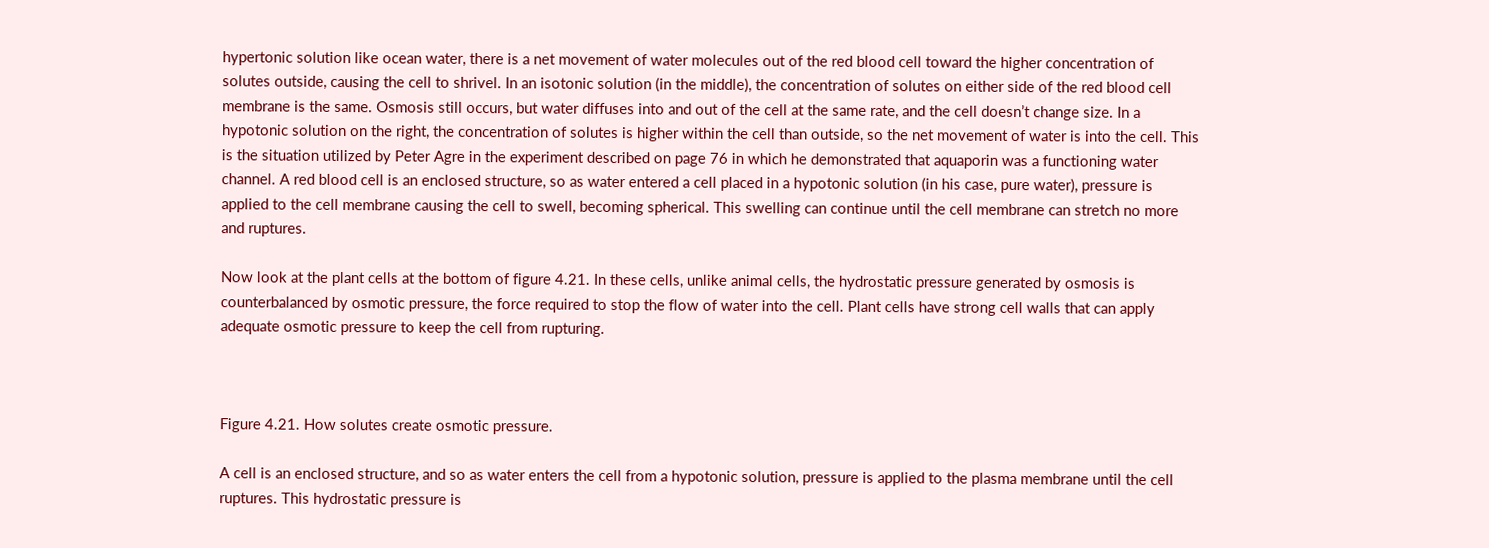hypertonic solution like ocean water, there is a net movement of water molecules out of the red blood cell toward the higher concentration of solutes outside, causing the cell to shrivel. In an isotonic solution (in the middle), the concentration of solutes on either side of the red blood cell membrane is the same. Osmosis still occurs, but water diffuses into and out of the cell at the same rate, and the cell doesn’t change size. In a hypotonic solution on the right, the concentration of solutes is higher within the cell than outside, so the net movement of water is into the cell. This is the situation utilized by Peter Agre in the experiment described on page 76 in which he demonstrated that aquaporin was a functioning water channel. A red blood cell is an enclosed structure, so as water entered a cell placed in a hypotonic solution (in his case, pure water), pressure is applied to the cell membrane causing the cell to swell, becoming spherical. This swelling can continue until the cell membrane can stretch no more and ruptures.

Now look at the plant cells at the bottom of figure 4.21. In these cells, unlike animal cells, the hydrostatic pressure generated by osmosis is counterbalanced by osmotic pressure, the force required to stop the flow of water into the cell. Plant cells have strong cell walls that can apply adequate osmotic pressure to keep the cell from rupturing.



Figure 4.21. How solutes create osmotic pressure.

A cell is an enclosed structure, and so as water enters the cell from a hypotonic solution, pressure is applied to the plasma membrane until the cell ruptures. This hydrostatic pressure is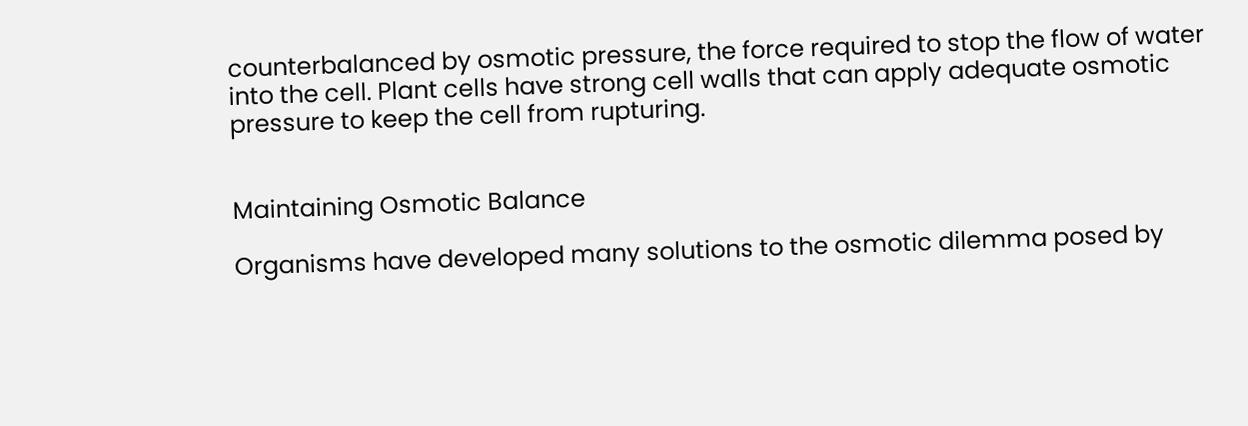counterbalanced by osmotic pressure, the force required to stop the flow of water into the cell. Plant cells have strong cell walls that can apply adequate osmotic pressure to keep the cell from rupturing.


Maintaining Osmotic Balance

Organisms have developed many solutions to the osmotic dilemma posed by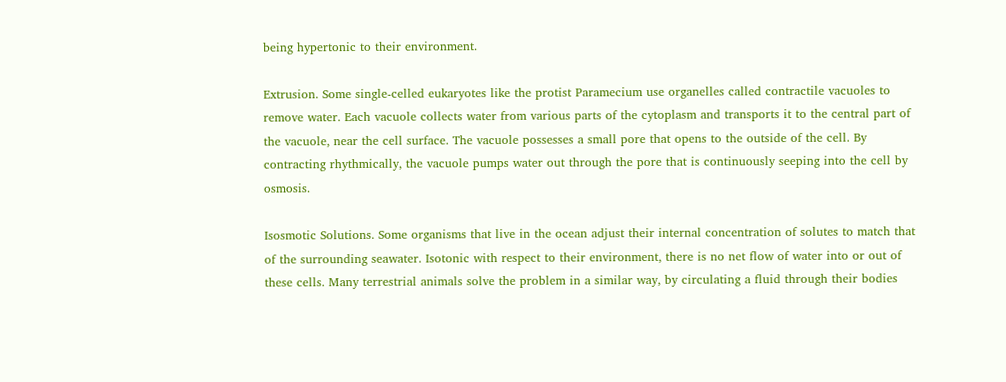being hypertonic to their environment.

Extrusion. Some single-celled eukaryotes like the protist Paramecium use organelles called contractile vacuoles to remove water. Each vacuole collects water from various parts of the cytoplasm and transports it to the central part of the vacuole, near the cell surface. The vacuole possesses a small pore that opens to the outside of the cell. By contracting rhythmically, the vacuole pumps water out through the pore that is continuously seeping into the cell by osmosis.

Isosmotic Solutions. Some organisms that live in the ocean adjust their internal concentration of solutes to match that of the surrounding seawater. Isotonic with respect to their environment, there is no net flow of water into or out of these cells. Many terrestrial animals solve the problem in a similar way, by circulating a fluid through their bodies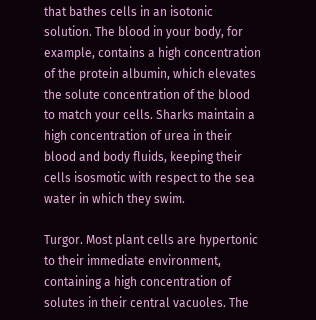that bathes cells in an isotonic solution. The blood in your body, for example, contains a high concentration of the protein albumin, which elevates the solute concentration of the blood to match your cells. Sharks maintain a high concentration of urea in their blood and body fluids, keeping their cells isosmotic with respect to the sea water in which they swim.

Turgor. Most plant cells are hypertonic to their immediate environment, containing a high concentration of solutes in their central vacuoles. The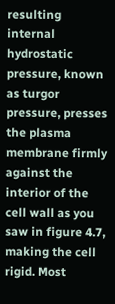resulting internal hydrostatic pressure, known as turgor pressure, presses the plasma membrane firmly against the interior of the cell wall as you saw in figure 4.7, making the cell rigid. Most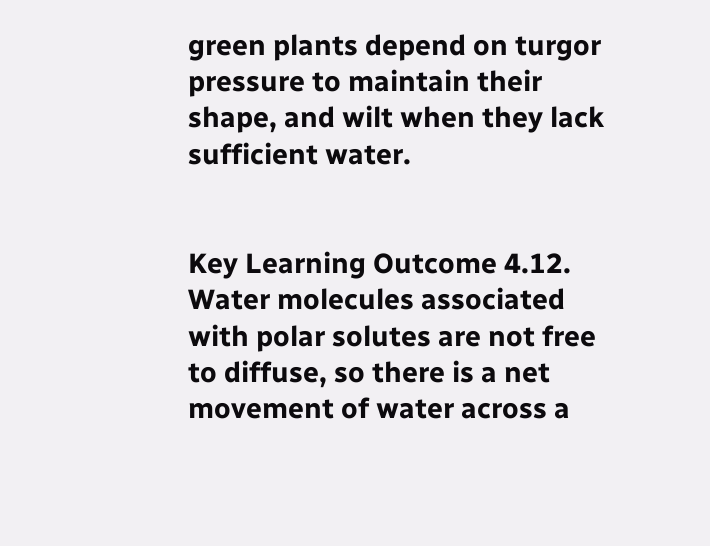green plants depend on turgor pressure to maintain their shape, and wilt when they lack sufficient water.


Key Learning Outcome 4.12. Water molecules associated with polar solutes are not free to diffuse, so there is a net movement of water across a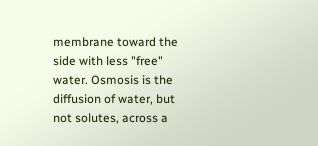membrane toward the side with less "free" water. Osmosis is the diffusion of water, but not solutes, across a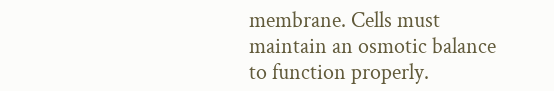membrane. Cells must maintain an osmotic balance to function properly.